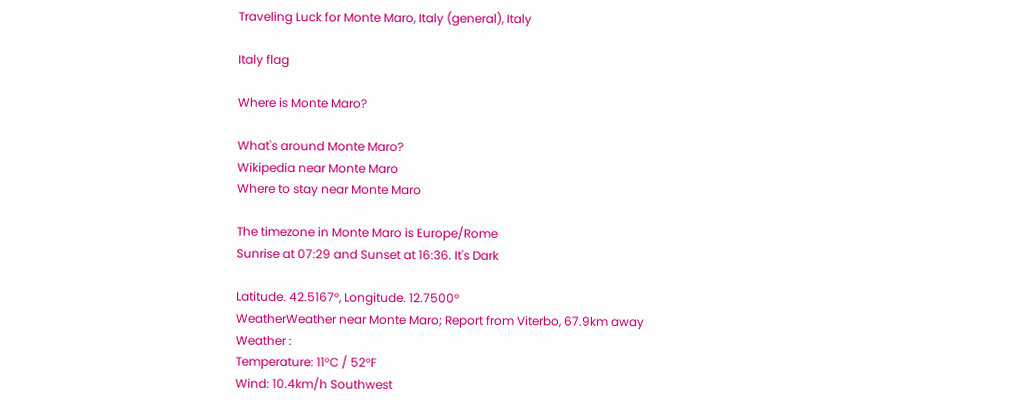Traveling Luck for Monte Maro, Italy (general), Italy

Italy flag

Where is Monte Maro?

What's around Monte Maro?
Wikipedia near Monte Maro
Where to stay near Monte Maro

The timezone in Monte Maro is Europe/Rome
Sunrise at 07:29 and Sunset at 16:36. It's Dark

Latitude. 42.5167°, Longitude. 12.7500°
WeatherWeather near Monte Maro; Report from Viterbo, 67.9km away
Weather :
Temperature: 11°C / 52°F
Wind: 10.4km/h Southwest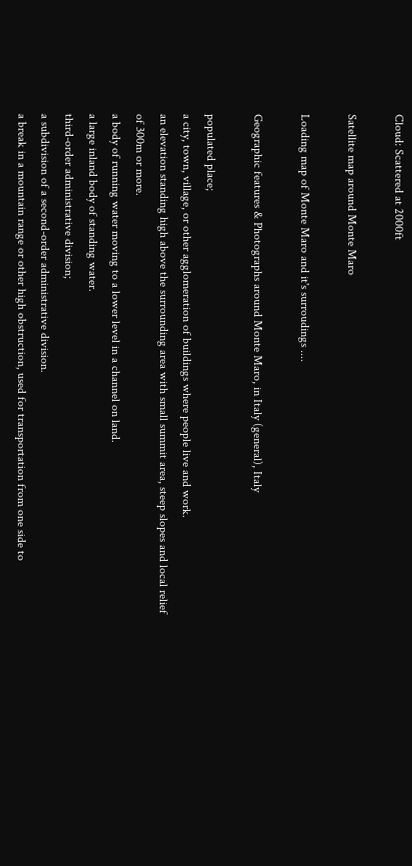Cloud: Scattered at 2000ft

Satellite map around Monte Maro

Loading map of Monte Maro and it's surroudings ....

Geographic features & Photographs around Monte Maro, in Italy (general), Italy

populated place;
a city, town, village, or other agglomeration of buildings where people live and work.
an elevation standing high above the surrounding area with small summit area, steep slopes and local relief of 300m or more.
a body of running water moving to a lower level in a channel on land.
a large inland body of standing water.
third-order administrative division;
a subdivision of a second-order administrative division.
a break in a mountain range or other high obstruction, used for transportation from one side to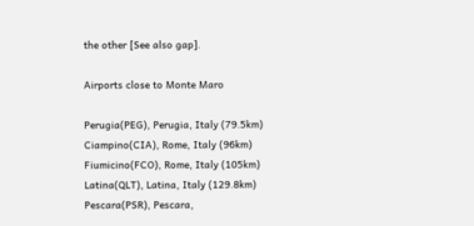the other [See also gap].

Airports close to Monte Maro

Perugia(PEG), Perugia, Italy (79.5km)
Ciampino(CIA), Rome, Italy (96km)
Fiumicino(FCO), Rome, Italy (105km)
Latina(QLT), Latina, Italy (129.8km)
Pescara(PSR), Pescara,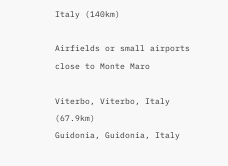Italy (140km)

Airfields or small airports close to Monte Maro

Viterbo, Viterbo, Italy (67.9km)
Guidonia, Guidonia, Italy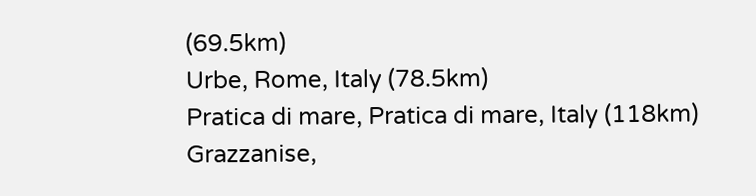(69.5km)
Urbe, Rome, Italy (78.5km)
Pratica di mare, Pratica di mare, Italy (118km)
Grazzanise,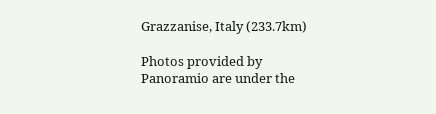Grazzanise, Italy (233.7km)

Photos provided by Panoramio are under the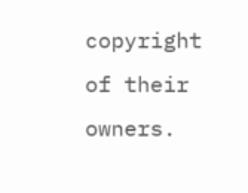copyright of their owners.